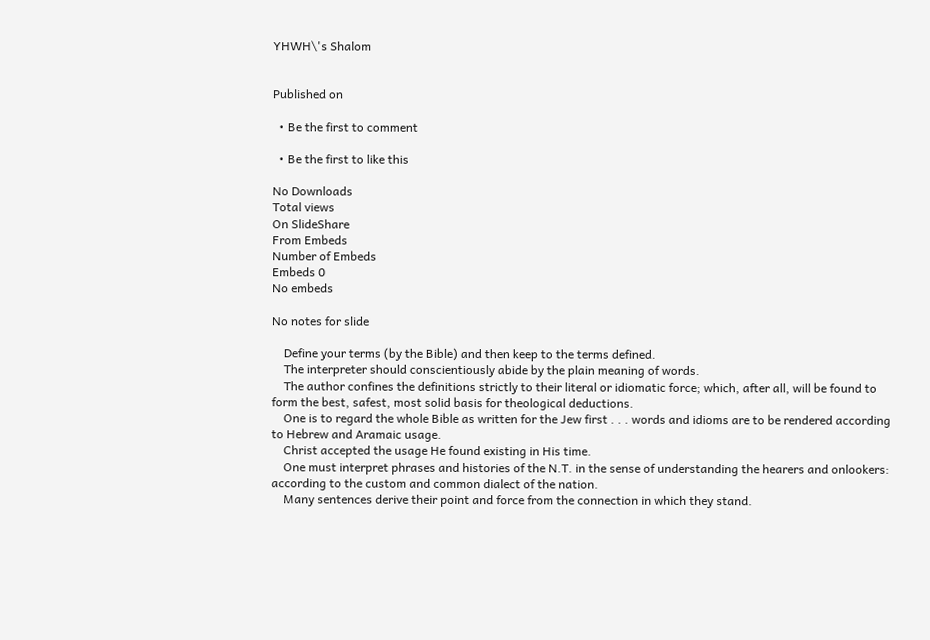YHWH\'s Shalom


Published on

  • Be the first to comment

  • Be the first to like this

No Downloads
Total views
On SlideShare
From Embeds
Number of Embeds
Embeds 0
No embeds

No notes for slide

    Define your terms (by the Bible) and then keep to the terms defined.
    The interpreter should conscientiously abide by the plain meaning of words.
    The author confines the definitions strictly to their literal or idiomatic force; which, after all, will be found to form the best, safest, most solid basis for theological deductions.
    One is to regard the whole Bible as written for the Jew first . . . words and idioms are to be rendered according to Hebrew and Aramaic usage.
    Christ accepted the usage He found existing in His time.
    One must interpret phrases and histories of the N.T. in the sense of understanding the hearers and onlookers: according to the custom and common dialect of the nation.
    Many sentences derive their point and force from the connection in which they stand.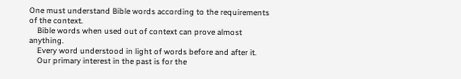One must understand Bible words according to the requirements of the context.
    Bible words when used out of context can prove almost anything.
    Every word understood in light of words before and after it.
    Our primary interest in the past is for the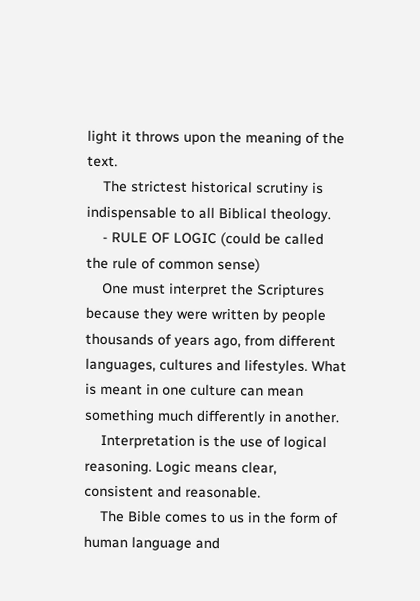light it throws upon the meaning of the text.
    The strictest historical scrutiny is indispensable to all Biblical theology.
    - RULE OF LOGIC (could be called the rule of common sense)
    One must interpret the Scriptures because they were written by people thousands of years ago, from different languages, cultures and lifestyles. What is meant in one culture can mean something much differently in another.
    Interpretation is the use of logical reasoning. Logic means clear, consistent and reasonable.
    The Bible comes to us in the form of human language and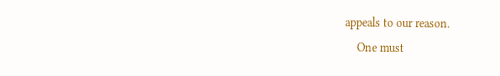appeals to our reason.
    One must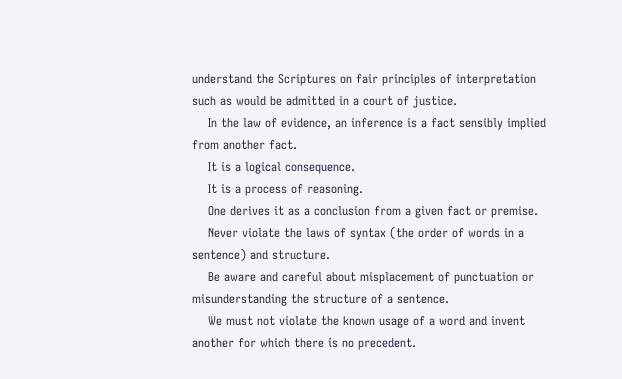understand the Scriptures on fair principles of interpretation such as would be admitted in a court of justice.
    In the law of evidence, an inference is a fact sensibly implied from another fact.
    It is a logical consequence.
    It is a process of reasoning.
    One derives it as a conclusion from a given fact or premise.
    Never violate the laws of syntax (the order of words in a sentence) and structure.
    Be aware and careful about misplacement of punctuation or misunderstanding the structure of a sentence.
    We must not violate the known usage of a word and invent another for which there is no precedent.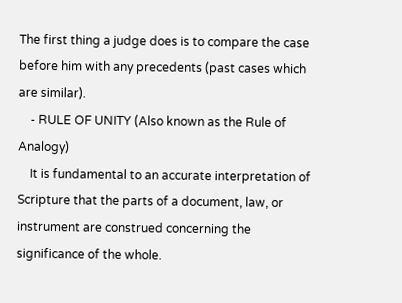The first thing a judge does is to compare the case before him with any precedents (past cases which are similar).
    - RULE OF UNITY (Also known as the Rule of Analogy)
    It is fundamental to an accurate interpretation of Scripture that the parts of a document, law, or instrument are construed concerning the significance of the whole.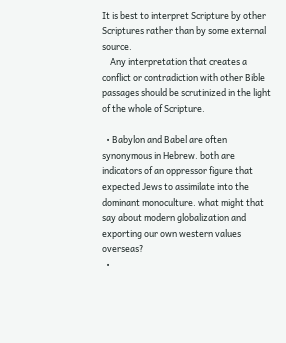It is best to interpret Scripture by other Scriptures rather than by some external source.
    Any interpretation that creates a conflict or contradiction with other Bible passages should be scrutinized in the light of the whole of Scripture.

  • Babylon and Babel are often synonymous in Hebrew. both are indicators of an oppressor figure that expected Jews to assimilate into the dominant monoculture. what might that say about modern globalization and exporting our own western values overseas?
  •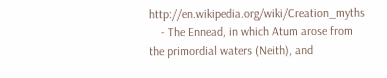http://en.wikipedia.org/wiki/Creation_myths
    - The Ennead, in which Atum arose from the primordial waters (Neith), and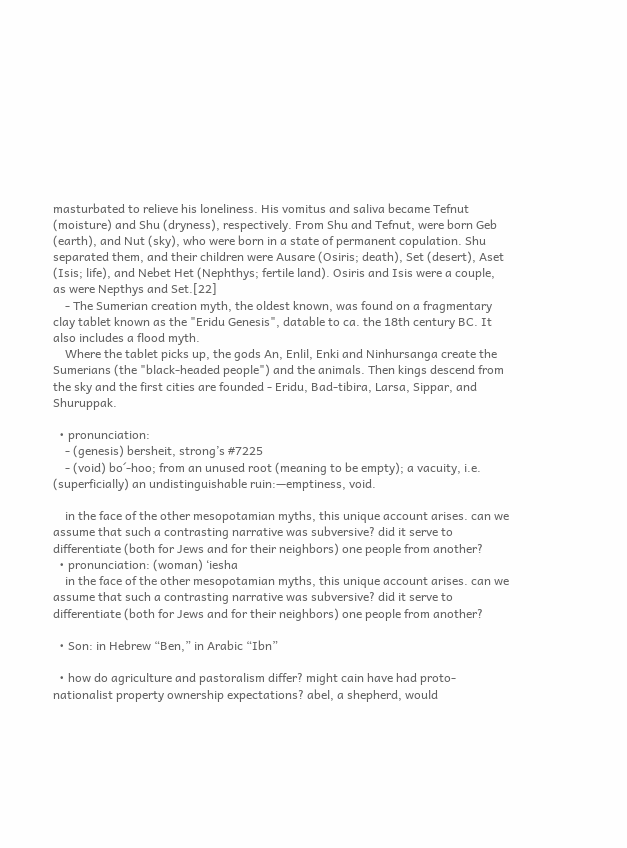masturbated to relieve his loneliness. His vomitus and saliva became Tefnut (moisture) and Shu (dryness), respectively. From Shu and Tefnut, were born Geb (earth), and Nut (sky), who were born in a state of permanent copulation. Shu separated them, and their children were Ausare (Osiris; death), Set (desert), Aset (Isis; life), and Nebet Het (Nephthys; fertile land). Osiris and Isis were a couple, as were Nepthys and Set.[22]
    - The Sumerian creation myth, the oldest known, was found on a fragmentary clay tablet known as the "Eridu Genesis", datable to ca. the 18th century BC. It also includes a flood myth.
    Where the tablet picks up, the gods An, Enlil, Enki and Ninhursanga create the Sumerians (the "black-headed people") and the animals. Then kings descend from the sky and the first cities are founded - Eridu, Bad-tibira, Larsa, Sippar, and Shuruppak.

  • pronunciation:
    - (genesis) bersheit, strong’s #7225
    - (void) bo´-hoo; from an unused root (meaning to be empty); a vacuity, i.e. (superficially) an undistinguishable ruin:—emptiness, void.

    in the face of the other mesopotamian myths, this unique account arises. can we assume that such a contrasting narrative was subversive? did it serve to differentiate (both for Jews and for their neighbors) one people from another?
  • pronunciation: (woman) ‘iesha
    in the face of the other mesopotamian myths, this unique account arises. can we assume that such a contrasting narrative was subversive? did it serve to differentiate (both for Jews and for their neighbors) one people from another?

  • Son: in Hebrew “Ben,” in Arabic “Ibn”

  • how do agriculture and pastoralism differ? might cain have had proto-nationalist property ownership expectations? abel, a shepherd, would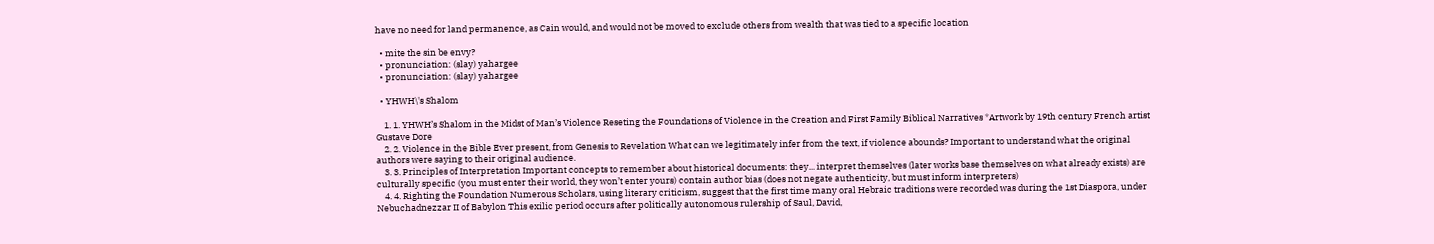have no need for land permanence, as Cain would, and would not be moved to exclude others from wealth that was tied to a specific location

  • mite the sin be envy?
  • pronunciation: (slay) yahargee
  • pronunciation: (slay) yahargee

  • YHWH\'s Shalom

    1. 1. YHWH’s Shalom in the Midst of Man’s Violence Reseting the Foundations of Violence in the Creation and First Family Biblical Narratives *Artwork by 19th century French artist Gustave Dore
    2. 2. Violence in the Bible Ever present, from Genesis to Revelation What can we legitimately infer from the text, if violence abounds? Important to understand what the original authors were saying to their original audience.
    3. 3. Principles of Interpretation Important concepts to remember about historical documents: they... interpret themselves (later works base themselves on what already exists) are culturally specific (you must enter their world, they won’t enter yours) contain author bias (does not negate authenticity, but must inform interpreters)
    4. 4. Righting the Foundation Numerous Scholars, using literary criticism, suggest that the first time many oral Hebraic traditions were recorded was during the 1st Diaspora, under Nebuchadnezzar II of Babylon This exilic period occurs after politically autonomous rulership of Saul, David,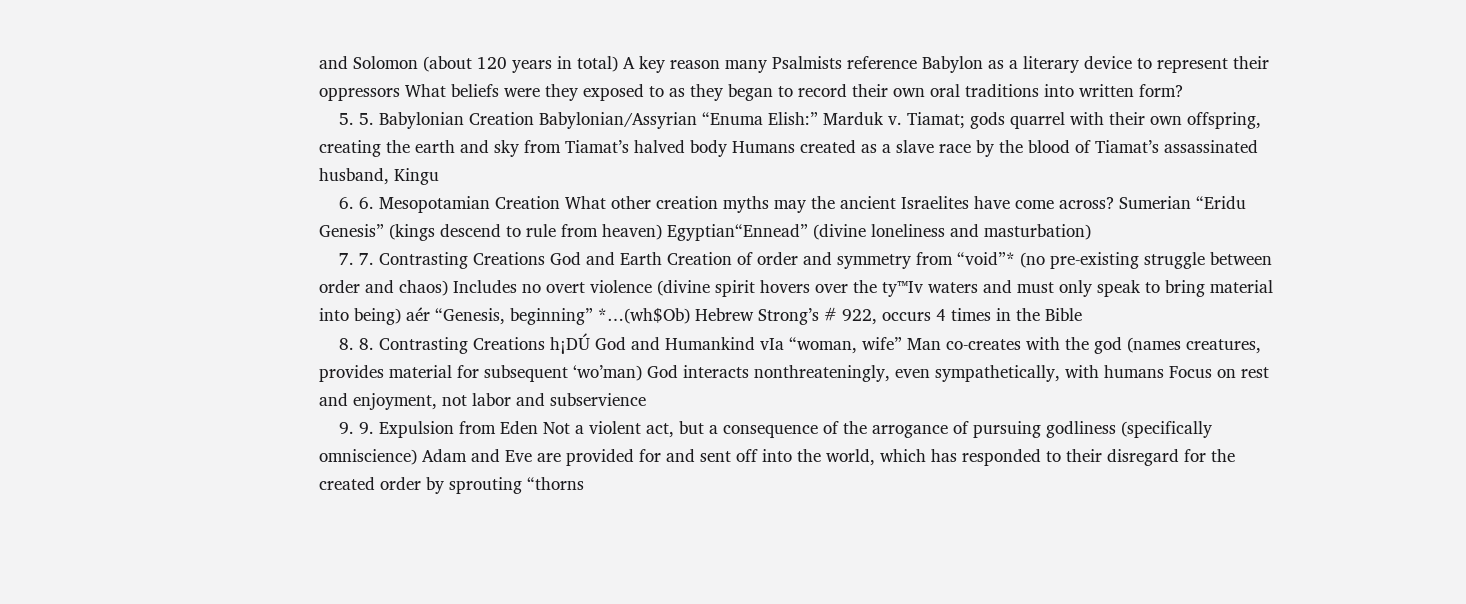and Solomon (about 120 years in total) A key reason many Psalmists reference Babylon as a literary device to represent their oppressors What beliefs were they exposed to as they began to record their own oral traditions into written form?
    5. 5. Babylonian Creation Babylonian/Assyrian “Enuma Elish:” Marduk v. Tiamat; gods quarrel with their own offspring, creating the earth and sky from Tiamat’s halved body Humans created as a slave race by the blood of Tiamat’s assassinated husband, Kingu
    6. 6. Mesopotamian Creation What other creation myths may the ancient Israelites have come across? Sumerian “Eridu Genesis” (kings descend to rule from heaven) Egyptian“Ennead” (divine loneliness and masturbation)
    7. 7. Contrasting Creations God and Earth Creation of order and symmetry from “void”* (no pre-existing struggle between order and chaos) Includes no overt violence (divine spirit hovers over the ty™Iv waters and must only speak to bring material into being) aér “Genesis, beginning” *…(wh$Ob) Hebrew Strong’s # 922, occurs 4 times in the Bible
    8. 8. Contrasting Creations h¡DÚ God and Humankind vIa “woman, wife” Man co-creates with the god (names creatures, provides material for subsequent ‘wo’man) God interacts nonthreateningly, even sympathetically, with humans Focus on rest and enjoyment, not labor and subservience
    9. 9. Expulsion from Eden Not a violent act, but a consequence of the arrogance of pursuing godliness (specifically omniscience) Adam and Eve are provided for and sent off into the world, which has responded to their disregard for the created order by sprouting “thorns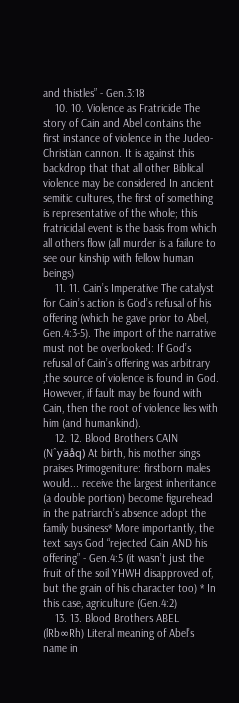and thistles” - Gen.3:18
    10. 10. Violence as Fratricide The story of Cain and Abel contains the first instance of violence in the Judeo-Christian cannon. It is against this backdrop that that all other Biblical violence may be considered In ancient semitic cultures, the first of something is representative of the whole; this fratricidal event is the basis from which all others flow (all murder is a failure to see our kinship with fellow human beings)
    11. 11. Cain’s Imperative The catalyst for Cain’s action is God’s refusal of his offering (which he gave prior to Abel, Gen.4:3-5). The import of the narrative must not be overlooked: If God’s refusal of Cain’s offering was arbitrary ,the source of violence is found in God. However, if fault may be found with Cain, then the root of violence lies with him (and humankind).
    12. 12. Blood Brothers CAIN (Nˆyäåq) At birth, his mother sings praises Primogeniture: firstborn males would... receive the largest inheritance (a double portion) become figurehead in the patriarch’s absence adopt the family business* More importantly, the text says God “rejected Cain AND his offering” - Gen.4:5 (it wasn’t just the fruit of the soil YHWH disapproved of, but the grain of his character too) * In this case, agriculture (Gen.4:2)
    13. 13. Blood Brothers ABEL (lRb∞Rh) Literal meaning of Abel’s name in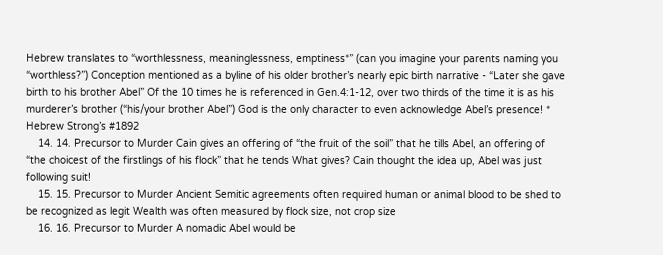Hebrew translates to “worthlessness, meaninglessness, emptiness*” (can you imagine your parents naming you “worthless?”) Conception mentioned as a byline of his older brother’s nearly epic birth narrative - “Later she gave birth to his brother Abel” Of the 10 times he is referenced in Gen.4:1-12, over two thirds of the time it is as his murderer’s brother (“his/your brother Abel”) God is the only character to even acknowledge Abel’s presence! * Hebrew Strong’s #1892
    14. 14. Precursor to Murder Cain gives an offering of “the fruit of the soil” that he tills Abel, an offering of “the choicest of the firstlings of his flock” that he tends What gives? Cain thought the idea up, Abel was just following suit!
    15. 15. Precursor to Murder Ancient Semitic agreements often required human or animal blood to be shed to be recognized as legit Wealth was often measured by flock size, not crop size
    16. 16. Precursor to Murder A nomadic Abel would be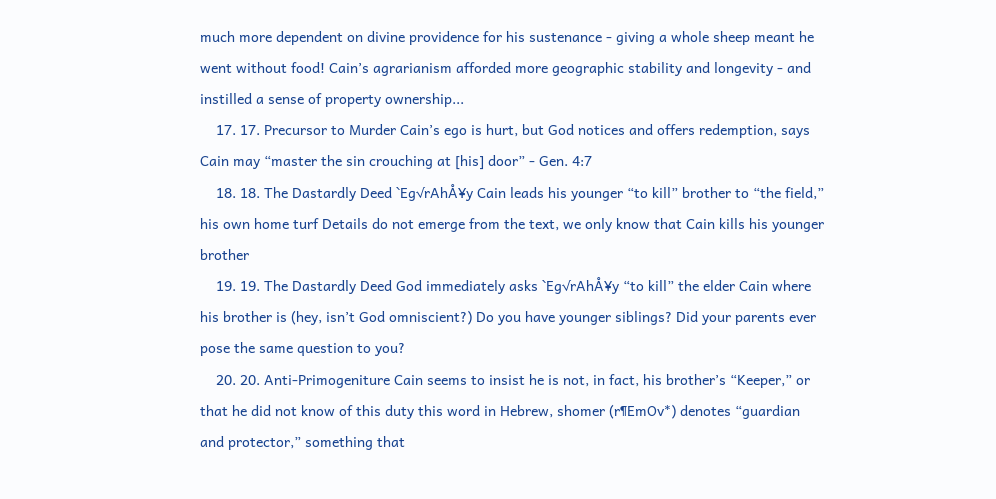much more dependent on divine providence for his sustenance - giving a whole sheep meant he went without food! Cain’s agrarianism afforded more geographic stability and longevity - and instilled a sense of property ownership...
    17. 17. Precursor to Murder Cain’s ego is hurt, but God notices and offers redemption, says Cain may “master the sin crouching at [his] door” - Gen. 4:7
    18. 18. The Dastardly Deed `Eg√rAhÅ¥y Cain leads his younger “to kill” brother to “the field,” his own home turf Details do not emerge from the text, we only know that Cain kills his younger brother
    19. 19. The Dastardly Deed God immediately asks `Eg√rAhÅ¥y “to kill” the elder Cain where his brother is (hey, isn’t God omniscient?) Do you have younger siblings? Did your parents ever pose the same question to you?
    20. 20. Anti-Primogeniture Cain seems to insist he is not, in fact, his brother’s “Keeper,” or that he did not know of this duty this word in Hebrew, shomer (r¶EmOv*) denotes “guardian and protector,” something that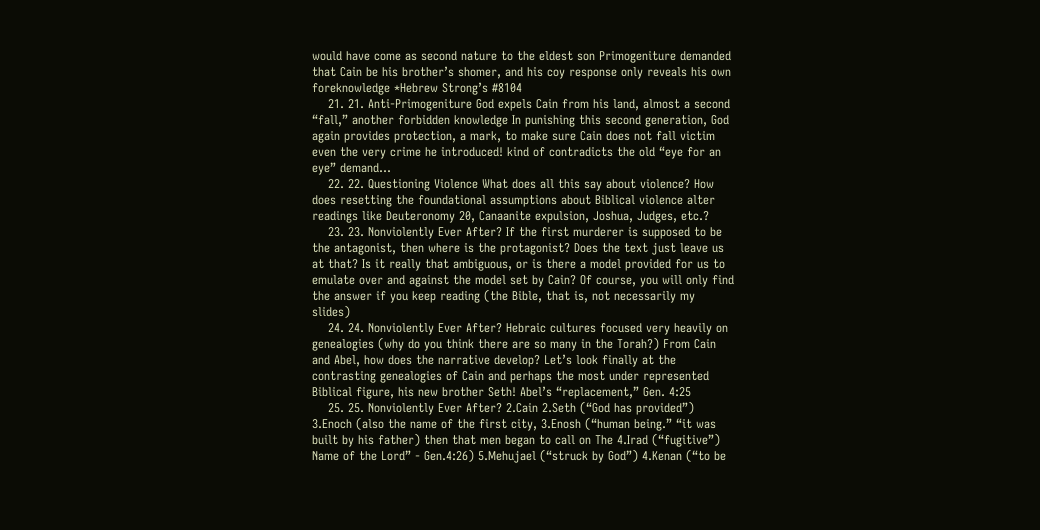would have come as second nature to the eldest son Primogeniture demanded that Cain be his brother’s shomer, and his coy response only reveals his own foreknowledge *Hebrew Strong’s #8104
    21. 21. Anti-Primogeniture God expels Cain from his land, almost a second “fall,” another forbidden knowledge In punishing this second generation, God again provides protection, a mark, to make sure Cain does not fall victim even the very crime he introduced! kind of contradicts the old “eye for an eye” demand...
    22. 22. Questioning Violence What does all this say about violence? How does resetting the foundational assumptions about Biblical violence alter readings like Deuteronomy 20, Canaanite expulsion, Joshua, Judges, etc.?
    23. 23. Nonviolently Ever After? If the first murderer is supposed to be the antagonist, then where is the protagonist? Does the text just leave us at that? Is it really that ambiguous, or is there a model provided for us to emulate over and against the model set by Cain? Of course, you will only find the answer if you keep reading (the Bible, that is, not necessarily my slides)
    24. 24. Nonviolently Ever After? Hebraic cultures focused very heavily on genealogies (why do you think there are so many in the Torah?) From Cain and Abel, how does the narrative develop? Let’s look finally at the contrasting genealogies of Cain and perhaps the most under represented Biblical figure, his new brother Seth! Abel’s “replacement,” Gen. 4:25
    25. 25. Nonviolently Ever After? 2.Cain 2.Seth (“God has provided”) 3.Enoch (also the name of the first city, 3.Enosh (“human being.” “it was built by his father) then that men began to call on The 4.Irad (“fugitive”) Name of the Lord” - Gen.4:26) 5.Mehujael (“struck by God”) 4.Kenan (“to be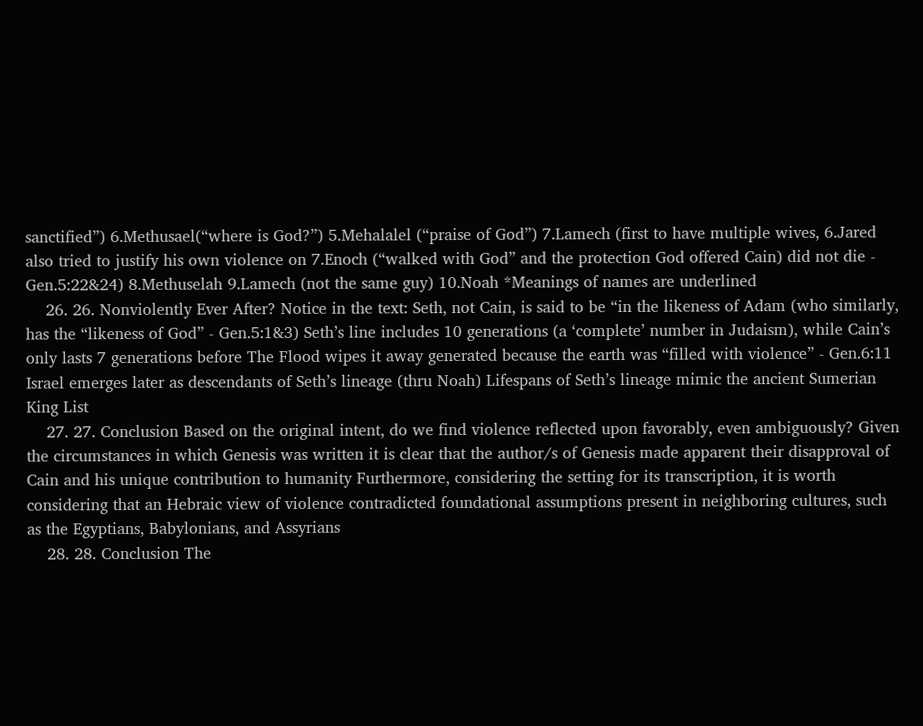sanctified”) 6.Methusael(“where is God?”) 5.Mehalalel (“praise of God”) 7.Lamech (first to have multiple wives, 6.Jared also tried to justify his own violence on 7.Enoch (“walked with God” and the protection God offered Cain) did not die - Gen.5:22&24) 8.Methuselah 9.Lamech (not the same guy) 10.Noah *Meanings of names are underlined
    26. 26. Nonviolently Ever After? Notice in the text: Seth, not Cain, is said to be “in the likeness of Adam (who similarly, has the “likeness of God” - Gen.5:1&3) Seth’s line includes 10 generations (a ‘complete’ number in Judaism), while Cain’s only lasts 7 generations before The Flood wipes it away generated because the earth was “filled with violence” - Gen.6:11 Israel emerges later as descendants of Seth’s lineage (thru Noah) Lifespans of Seth’s lineage mimic the ancient Sumerian King List
    27. 27. Conclusion Based on the original intent, do we find violence reflected upon favorably, even ambiguously? Given the circumstances in which Genesis was written it is clear that the author/s of Genesis made apparent their disapproval of Cain and his unique contribution to humanity Furthermore, considering the setting for its transcription, it is worth considering that an Hebraic view of violence contradicted foundational assumptions present in neighboring cultures, such as the Egyptians, Babylonians, and Assyrians
    28. 28. Conclusion The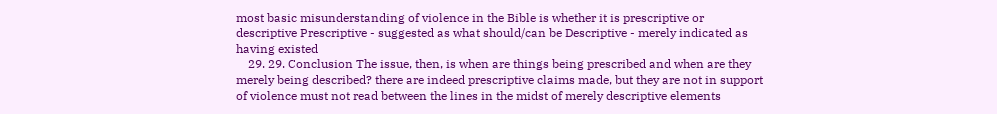most basic misunderstanding of violence in the Bible is whether it is prescriptive or descriptive Prescriptive - suggested as what should/can be Descriptive - merely indicated as having existed
    29. 29. Conclusion The issue, then, is when are things being prescribed and when are they merely being described? there are indeed prescriptive claims made, but they are not in support of violence must not read between the lines in the midst of merely descriptive elements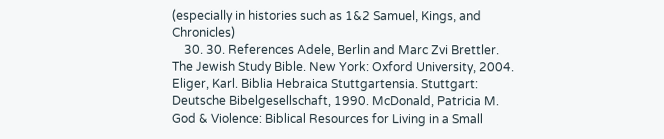(especially in histories such as 1&2 Samuel, Kings, and Chronicles)
    30. 30. References Adele, Berlin and Marc Zvi Brettler. The Jewish Study Bible. New York: Oxford University, 2004. Eliger, Karl. Biblia Hebraica Stuttgartensia. Stuttgart: Deutsche Bibelgesellschaft, 1990. McDonald, Patricia M. God & Violence: Biblical Resources for Living in a Small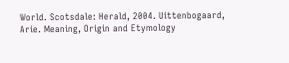World. Scotsdale: Herald, 2004. Uittenbogaard, Arie. Meaning, Origin and Etymology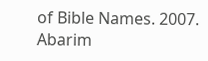of Bible Names. 2007. Abarim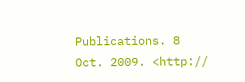Publications. 8 Oct. 2009. <http://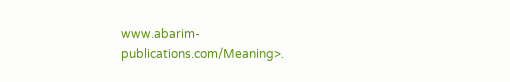www.abarim-publications.com/Meaning>.